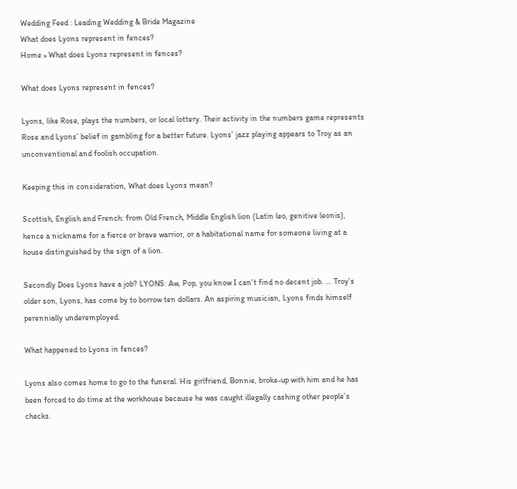Wedding Feed : Leading Wedding & Bride Magazine
What does Lyons represent in fences?
Home » What does Lyons represent in fences?

What does Lyons represent in fences?

Lyons, like Rose, plays the numbers, or local lottery. Their activity in the numbers game represents Rose and Lyons’ belief in gambling for a better future. Lyons’ jazz playing appears to Troy as an unconventional and foolish occupation.

Keeping this in consideration, What does Lyons mean?

Scottish, English and French: from Old French, Middle English lion (Latin leo, genitive leonis), hence a nickname for a fierce or brave warrior, or a habitational name for someone living at a house distinguished by the sign of a lion.

Secondly Does Lyons have a job? LYONS: Aw, Pop, you know I can‘t find no decent job. … Troy’s older son, Lyons, has come by to borrow ten dollars. An aspiring musician, Lyons finds himself perennially underemployed.

What happened to Lyons in fences?

Lyons also comes home to go to the funeral. His girlfriend, Bonnie, broke-up with him and he has been forced to do time at the workhouse because he was caught illegally cashing other people’s checks.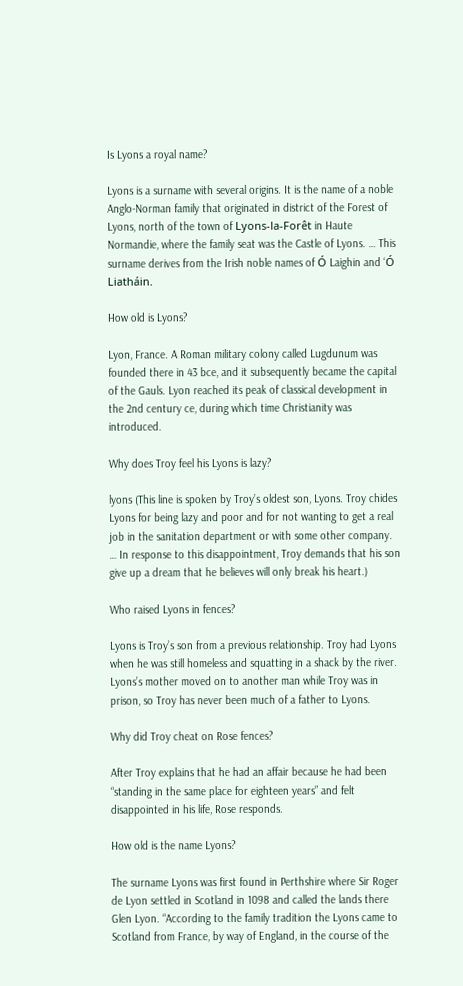Is Lyons a royal name?

Lyons is a surname with several origins. It is the name of a noble Anglo-Norman family that originated in district of the Forest of Lyons, north of the town of Lyons-la-Forêt in Haute Normandie, where the family seat was the Castle of Lyons. … This surname derives from the Irish noble names of Ó Laighin and ‘Ó Liatháin.

How old is Lyons?

Lyon, France. A Roman military colony called Lugdunum was founded there in 43 bce, and it subsequently became the capital of the Gauls. Lyon reached its peak of classical development in the 2nd century ce, during which time Christianity was introduced.

Why does Troy feel his Lyons is lazy?

lyons (This line is spoken by Troy’s oldest son, Lyons. Troy chides Lyons for being lazy and poor and for not wanting to get a real job in the sanitation department or with some other company. … In response to this disappointment, Troy demands that his son give up a dream that he believes will only break his heart.)

Who raised Lyons in fences?

Lyons is Troy’s son from a previous relationship. Troy had Lyons when he was still homeless and squatting in a shack by the river. Lyons’s mother moved on to another man while Troy was in prison, so Troy has never been much of a father to Lyons.

Why did Troy cheat on Rose fences?

After Troy explains that he had an affair because he had been “standing in the same place for eighteen years” and felt disappointed in his life, Rose responds.

How old is the name Lyons?

The surname Lyons was first found in Perthshire where Sir Roger de Lyon settled in Scotland in 1098 and called the lands there Glen Lyon. “According to the family tradition the Lyons came to Scotland from France, by way of England, in the course of the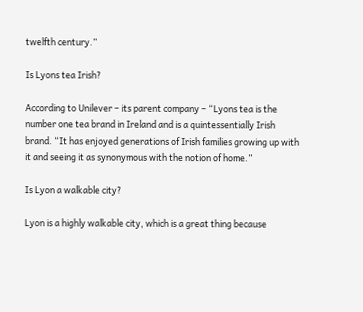twelfth century.”

Is Lyons tea Irish?

According to Unilever – its parent company – “Lyons tea is the number one tea brand in Ireland and is a quintessentially Irish brand. “It has enjoyed generations of Irish families growing up with it and seeing it as synonymous with the notion of home.”

Is Lyon a walkable city?

Lyon is a highly walkable city, which is a great thing because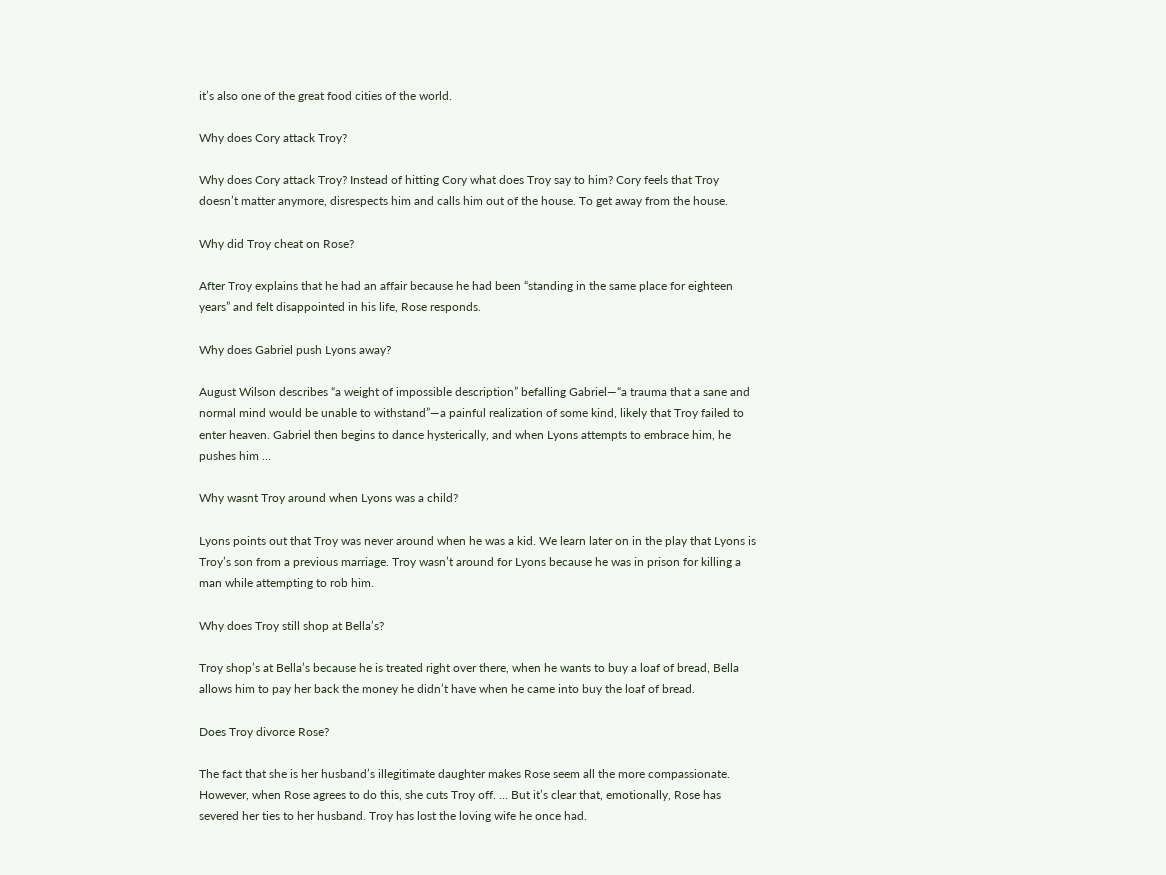it’s also one of the great food cities of the world.

Why does Cory attack Troy?

Why does Cory attack Troy? Instead of hitting Cory what does Troy say to him? Cory feels that Troy doesn’t matter anymore, disrespects him and calls him out of the house. To get away from the house.

Why did Troy cheat on Rose?

After Troy explains that he had an affair because he had been “standing in the same place for eighteen years” and felt disappointed in his life, Rose responds.

Why does Gabriel push Lyons away?

August Wilson describes “a weight of impossible description” befalling Gabriel—“a trauma that a sane and normal mind would be unable to withstand”—a painful realization of some kind, likely that Troy failed to enter heaven. Gabriel then begins to dance hysterically, and when Lyons attempts to embrace him, he pushes him …

Why wasnt Troy around when Lyons was a child?

Lyons points out that Troy was never around when he was a kid. We learn later on in the play that Lyons is Troy’s son from a previous marriage. Troy wasn’t around for Lyons because he was in prison for killing a man while attempting to rob him.

Why does Troy still shop at Bella’s?

Troy shop’s at Bella’s because he is treated right over there, when he wants to buy a loaf of bread, Bella allows him to pay her back the money he didn’t have when he came into buy the loaf of bread.

Does Troy divorce Rose?

The fact that she is her husband’s illegitimate daughter makes Rose seem all the more compassionate. However, when Rose agrees to do this, she cuts Troy off. … But it’s clear that, emotionally, Rose has severed her ties to her husband. Troy has lost the loving wife he once had.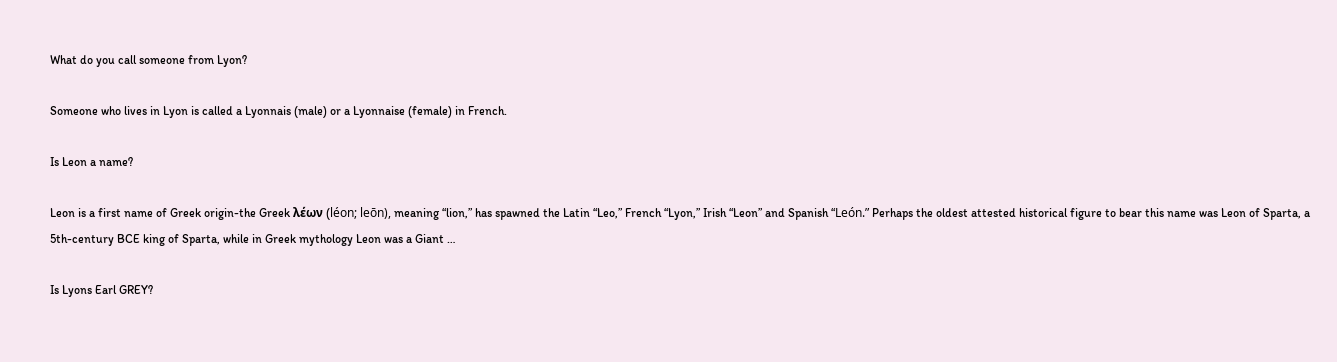What do you call someone from Lyon?

Someone who lives in Lyon is called a Lyonnais (male) or a Lyonnaise (female) in French.

Is Leon a name?

Leon is a first name of Greek origin-the Greek λέων (léon; leōn), meaning “lion,” has spawned the Latin “Leo,” French “Lyon,” Irish “Leon” and Spanish “León.” Perhaps the oldest attested historical figure to bear this name was Leon of Sparta, a 5th-century BCE king of Sparta, while in Greek mythology Leon was a Giant …

Is Lyons Earl GREY?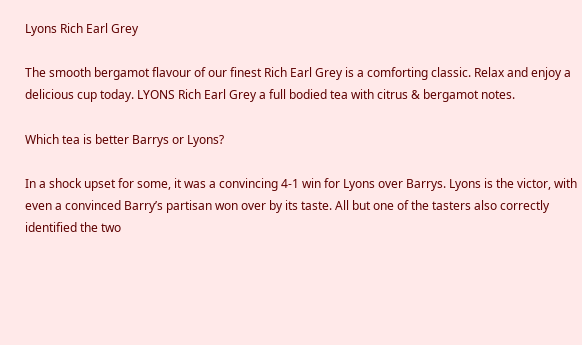Lyons Rich Earl Grey

The smooth bergamot flavour of our finest Rich Earl Grey is a comforting classic. Relax and enjoy a delicious cup today. LYONS Rich Earl Grey a full bodied tea with citrus & bergamot notes.

Which tea is better Barrys or Lyons?

In a shock upset for some, it was a convincing 4-1 win for Lyons over Barrys. Lyons is the victor, with even a convinced Barry’s partisan won over by its taste. All but one of the tasters also correctly identified the two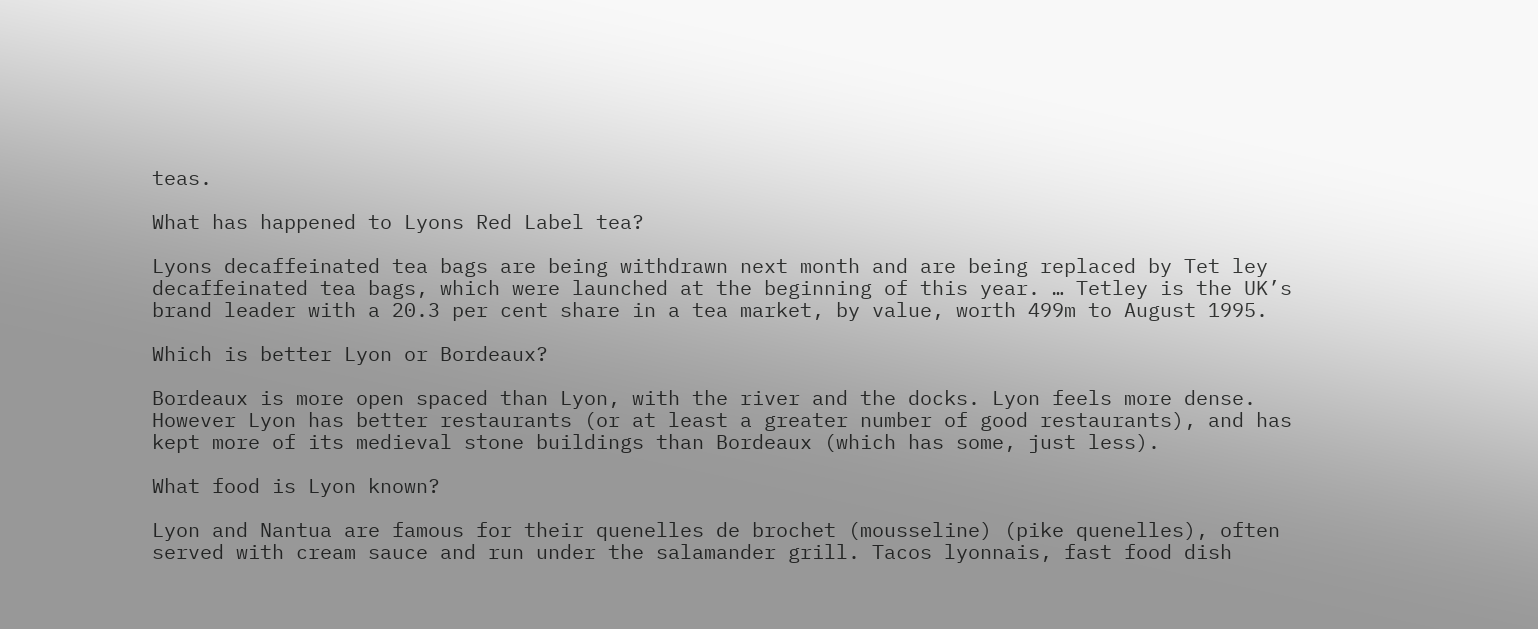teas.

What has happened to Lyons Red Label tea?

Lyons decaffeinated tea bags are being withdrawn next month and are being replaced by Tet ley decaffeinated tea bags, which were launched at the beginning of this year. … Tetley is the UK’s brand leader with a 20.3 per cent share in a tea market, by value, worth 499m to August 1995.

Which is better Lyon or Bordeaux?

Bordeaux is more open spaced than Lyon, with the river and the docks. Lyon feels more dense. However Lyon has better restaurants (or at least a greater number of good restaurants), and has kept more of its medieval stone buildings than Bordeaux (which has some, just less).

What food is Lyon known?

Lyon and Nantua are famous for their quenelles de brochet (mousseline) (pike quenelles), often served with cream sauce and run under the salamander grill. Tacos lyonnais, fast food dish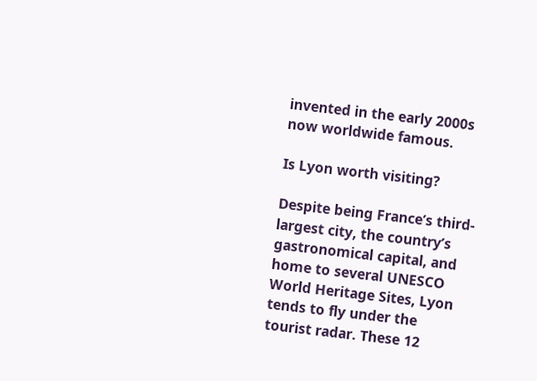invented in the early 2000s now worldwide famous.

Is Lyon worth visiting?

Despite being France’s third-largest city, the country’s gastronomical capital, and home to several UNESCO World Heritage Sites, Lyon tends to fly under the tourist radar. These 12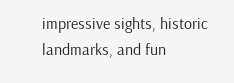impressive sights, historic landmarks, and fun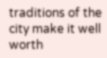traditions of the city make it well worth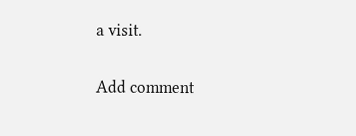a visit.

Add comment